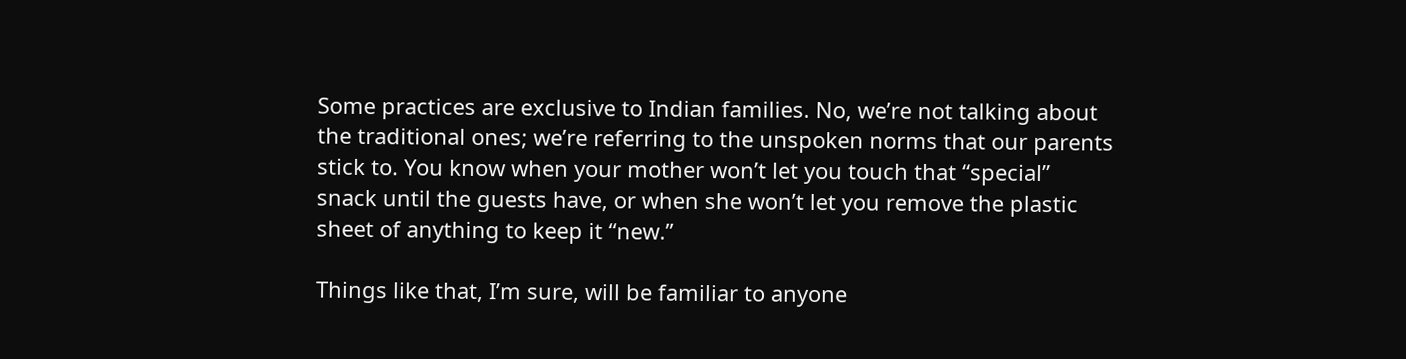Some practices are exclusive to Indian families. No, we’re not talking about the traditional ones; we’re referring to the unspoken norms that our parents stick to. You know when your mother won’t let you touch that “special” snack until the guests have, or when she won’t let you remove the plastic sheet of anything to keep it “new.”

Things like that, I’m sure, will be familiar to anyone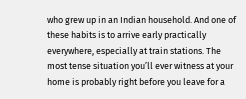who grew up in an Indian household. And one of these habits is to arrive early practically everywhere, especially at train stations. The most tense situation you’ll ever witness at your home is probably right before you leave for a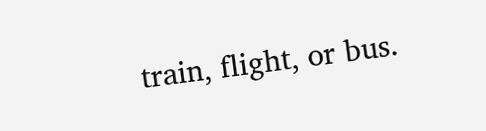train, flight, or bus.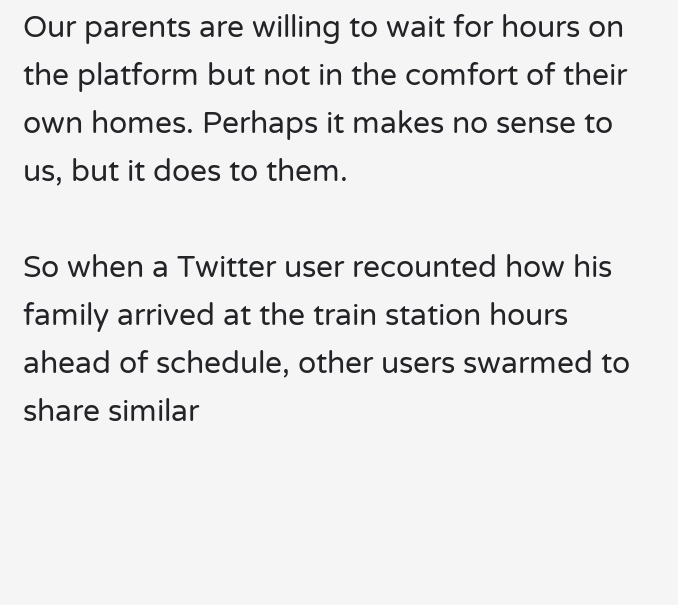Our parents are willing to wait for hours on the platform but not in the comfort of their own homes. Perhaps it makes no sense to us, but it does to them.

So when a Twitter user recounted how his family arrived at the train station hours ahead of schedule, other users swarmed to share similar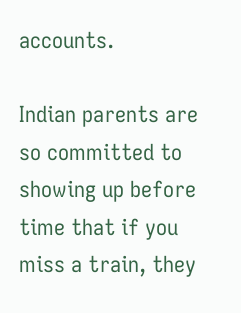accounts.

Indian parents are so committed to showing up before time that if you miss a train, they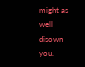might as well disown you.